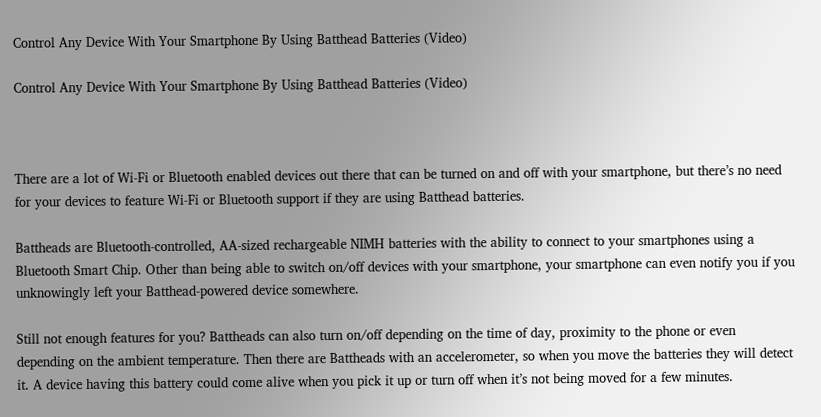Control Any Device With Your Smartphone By Using Batthead Batteries (Video)

Control Any Device With Your Smartphone By Using Batthead Batteries (Video)



There are a lot of Wi-Fi or Bluetooth enabled devices out there that can be turned on and off with your smartphone, but there’s no need for your devices to feature Wi-Fi or Bluetooth support if they are using Batthead batteries.

Battheads are Bluetooth-controlled, AA-sized rechargeable NIMH batteries with the ability to connect to your smartphones using a Bluetooth Smart Chip. Other than being able to switch on/off devices with your smartphone, your smartphone can even notify you if you unknowingly left your Batthead-powered device somewhere.

Still not enough features for you? Battheads can also turn on/off depending on the time of day, proximity to the phone or even depending on the ambient temperature. Then there are Battheads with an accelerometer, so when you move the batteries they will detect it. A device having this battery could come alive when you pick it up or turn off when it’s not being moved for a few minutes.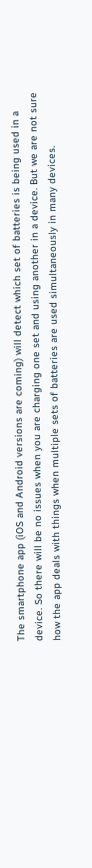The smartphone app (iOS and Android versions are coming) will detect which set of batteries is being used in a device. So there will be no issues when you are charging one set and using another in a device. But we are not sure how the app deals with things when multiple sets of batteries are used simultaneously in many devices.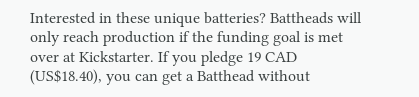Interested in these unique batteries? Battheads will only reach production if the funding goal is met over at Kickstarter. If you pledge 19 CAD (US$18.40), you can get a Batthead without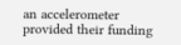an accelerometer provided their funding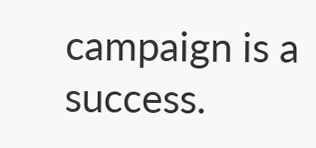campaign is a success.